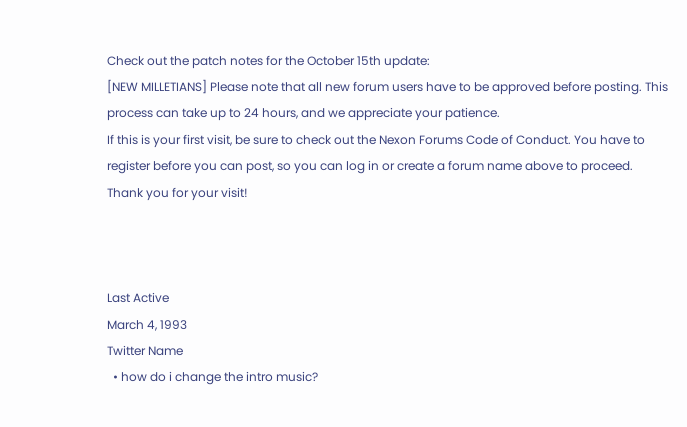Check out the patch notes for the October 15th update:
[NEW MILLETIANS] Please note that all new forum users have to be approved before posting. This process can take up to 24 hours, and we appreciate your patience.
If this is your first visit, be sure to check out the Nexon Forums Code of Conduct. You have to register before you can post, so you can log in or create a forum name above to proceed. Thank you for your visit!



Last Active
March 4, 1993
Twitter Name
  • how do i change the intro music?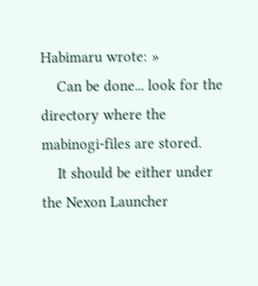Habimaru wrote: »
    Can be done... look for the directory where the mabinogi-files are stored.
    It should be either under the Nexon Launcher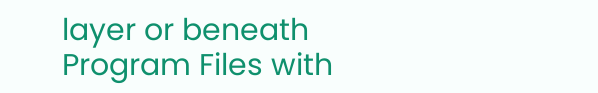layer or beneath Program Files with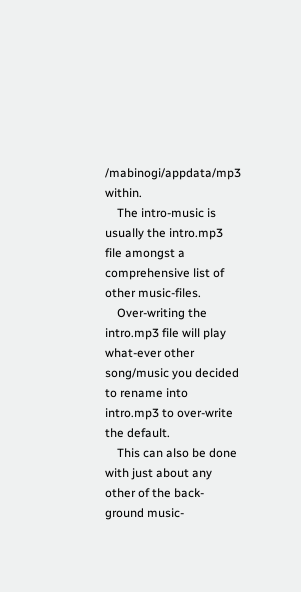/mabinogi/appdata/mp3 within.
    The intro-music is usually the intro.mp3 file amongst a comprehensive list of other music-files.
    Over-writing the intro.mp3 file will play what-ever other song/music you decided to rename into intro.mp3 to over-write the default.
    This can also be done with just about any other of the back-ground music-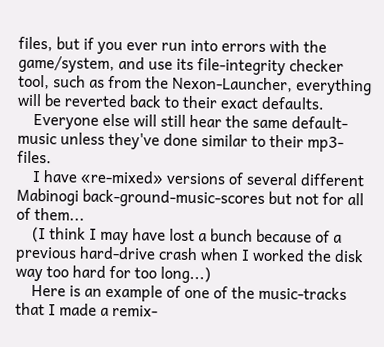files, but if you ever run into errors with the game/system, and use its file-integrity checker tool, such as from the Nexon-Launcher, everything will be reverted back to their exact defaults.
    Everyone else will still hear the same default-music unless they've done similar to their mp3-files.
    I have «re-mixed» versions of several different Mabinogi back-ground-music-scores but not for all of them...
    (I think I may have lost a bunch because of a previous hard-drive crash when I worked the disk way too hard for too long...)
    Here is an example of one of the music-tracks that I made a remix-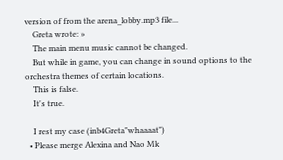version of from the arena_lobby.mp3 file...
    Greta wrote: »
    The main menu music cannot be changed.
    But while in game, you can change in sound options to the orchestra themes of certain locations.
    This is false.
    It's true.

    I rest my case (inb4Greta"whaaaat")
  • Please merge Alexina and Nao Mk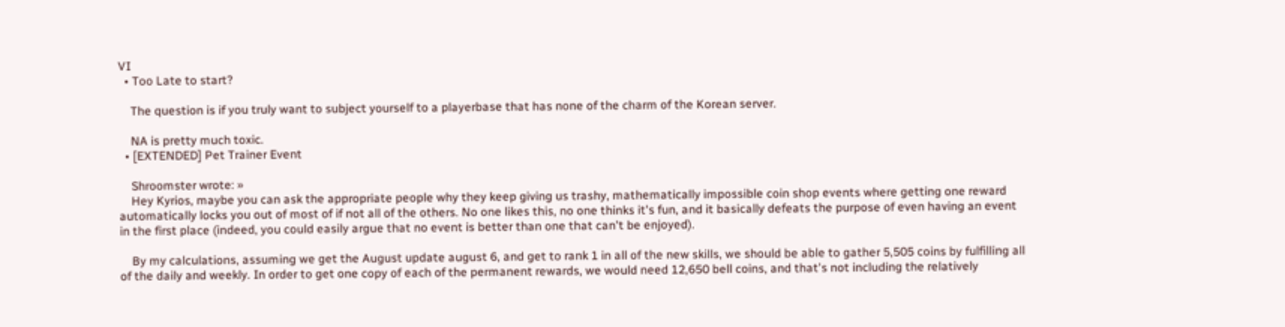VI
  • Too Late to start?

    The question is if you truly want to subject yourself to a playerbase that has none of the charm of the Korean server.

    NA is pretty much toxic.
  • [EXTENDED] Pet Trainer Event

    Shroomster wrote: »
    Hey Kyrios, maybe you can ask the appropriate people why they keep giving us trashy, mathematically impossible coin shop events where getting one reward automatically locks you out of most of if not all of the others. No one likes this, no one thinks it's fun, and it basically defeats the purpose of even having an event in the first place (indeed, you could easily argue that no event is better than one that can't be enjoyed).

    By my calculations, assuming we get the August update august 6, and get to rank 1 in all of the new skills, we should be able to gather 5,505 coins by fulfilling all of the daily and weekly. In order to get one copy of each of the permanent rewards, we would need 12,650 bell coins, and that's not including the relatively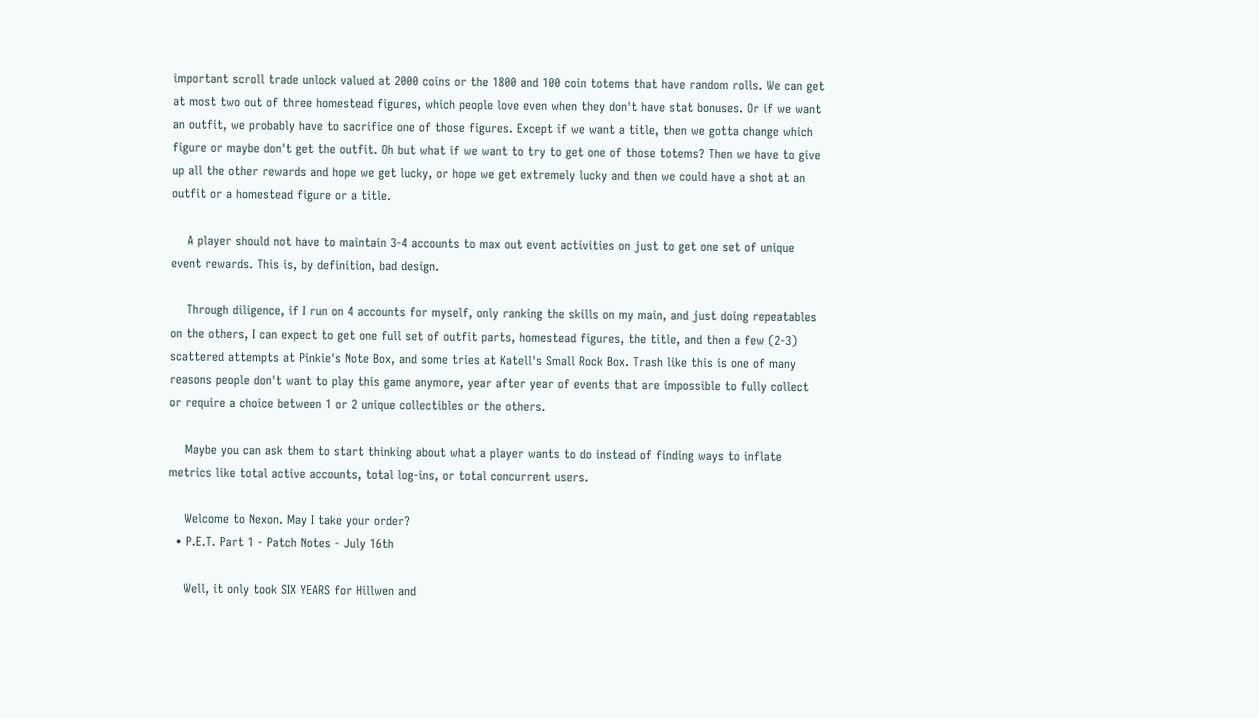important scroll trade unlock valued at 2000 coins or the 1800 and 100 coin totems that have random rolls. We can get at most two out of three homestead figures, which people love even when they don't have stat bonuses. Or if we want an outfit, we probably have to sacrifice one of those figures. Except if we want a title, then we gotta change which figure or maybe don't get the outfit. Oh but what if we want to try to get one of those totems? Then we have to give up all the other rewards and hope we get lucky, or hope we get extremely lucky and then we could have a shot at an outfit or a homestead figure or a title.

    A player should not have to maintain 3-4 accounts to max out event activities on just to get one set of unique event rewards. This is, by definition, bad design.

    Through diligence, if I run on 4 accounts for myself, only ranking the skills on my main, and just doing repeatables on the others, I can expect to get one full set of outfit parts, homestead figures, the title, and then a few (2-3) scattered attempts at Pinkie's Note Box, and some tries at Katell's Small Rock Box. Trash like this is one of many reasons people don't want to play this game anymore, year after year of events that are impossible to fully collect or require a choice between 1 or 2 unique collectibles or the others.

    Maybe you can ask them to start thinking about what a player wants to do instead of finding ways to inflate metrics like total active accounts, total log-ins, or total concurrent users.

    Welcome to Nexon. May I take your order?
  • P.E.T. Part 1 - Patch Notes - July 16th

    Well, it only took SIX YEARS for Hillwen and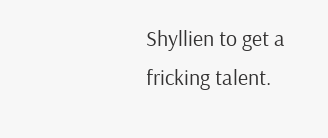Shyllien to get a fricking talent.